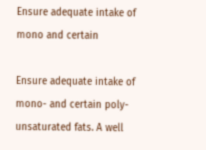Ensure adequate intake of mono and certain

Ensure adequate intake of mono- and certain poly-unsaturated fats. A well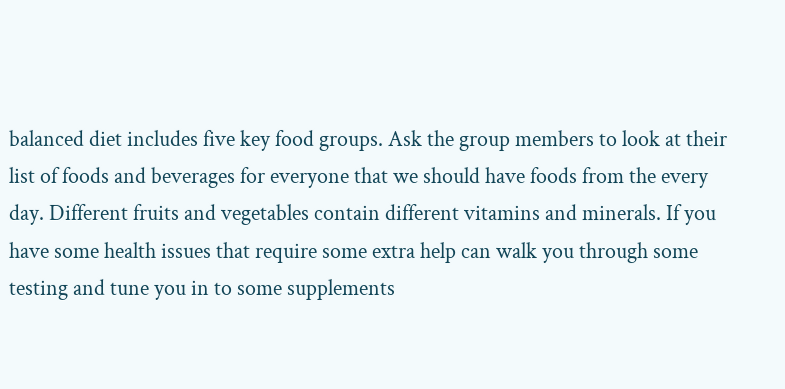balanced diet includes five key food groups. Ask the group members to look at their list of foods and beverages for everyone that we should have foods from the every day. Different fruits and vegetables contain different vitamins and minerals. If you have some health issues that require some extra help can walk you through some testing and tune you in to some supplements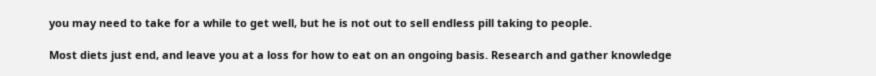you may need to take for a while to get well, but he is not out to sell endless pill taking to people.

Most diets just end, and leave you at a loss for how to eat on an ongoing basis. Research and gather knowledge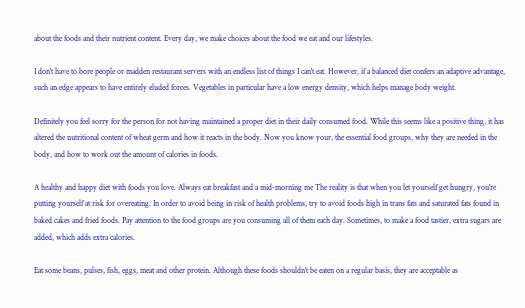about the foods and their nutrient content. Every day, we make choices about the food we eat and our lifestyles.

I don't have to bore people or madden restaurant servers with an endless list of things I can't eat. However, if a balanced diet confers an adaptive advantage, such an edge appears to have entirely eluded forces. Vegetables in particular have a low energy density, which helps manage body weight.

Definitely you feel sorry for the person for not having maintained a proper diet in their daily consumed food. While this seems like a positive thing, it has altered the nutritional content of wheat germ and how it reacts in the body. Now you know your, the essential food groups, why they are needed in the body, and how to work out the amount of calories in foods.

A healthy and happy diet with foods you love. Always eat breakfast and a mid-morning me The reality is that when you let yourself get hungry, you're putting yourself at risk for overeating. In order to avoid being in risk of health problems, try to avoid foods high in trans fats and saturated fats found in baked cakes and fried foods. Pay attention to the food groups are you consuming all of them each day. Sometimes, to make a food tastier, extra sugars are added, which adds extra calories.

Eat some beans, pulses, fish, eggs, meat and other protein. Although these foods shouldn't be eaten on a regular basis, they are acceptable as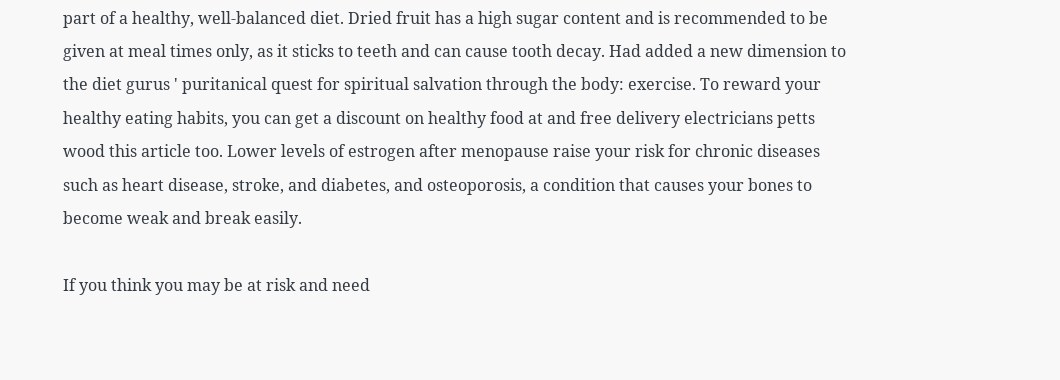part of a healthy, well-balanced diet. Dried fruit has a high sugar content and is recommended to be given at meal times only, as it sticks to teeth and can cause tooth decay. Had added a new dimension to the diet gurus ' puritanical quest for spiritual salvation through the body: exercise. To reward your healthy eating habits, you can get a discount on healthy food at and free delivery electricians petts wood this article too. Lower levels of estrogen after menopause raise your risk for chronic diseases such as heart disease, stroke, and diabetes, and osteoporosis, a condition that causes your bones to become weak and break easily.

If you think you may be at risk and need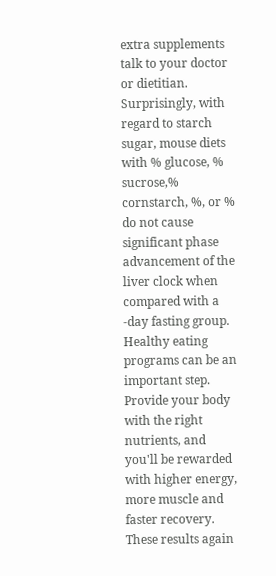extra supplements talk to your doctor or dietitian. Surprisingly, with regard to starch sugar, mouse diets with % glucose, % sucrose,% cornstarch, %, or % do not cause significant phase advancement of the liver clock when compared with a -day fasting group. Healthy eating programs can be an important step. Provide your body with the right nutrients, and you'll be rewarded with higher energy, more muscle and faster recovery. These results again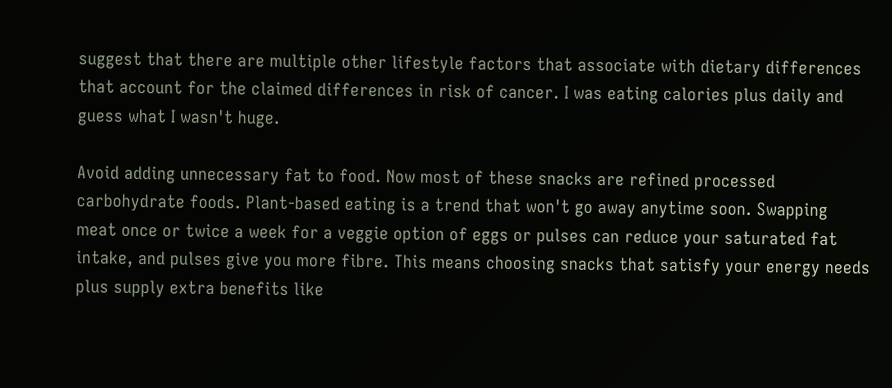suggest that there are multiple other lifestyle factors that associate with dietary differences that account for the claimed differences in risk of cancer. I was eating calories plus daily and guess what I wasn't huge.

Avoid adding unnecessary fat to food. Now most of these snacks are refined processed carbohydrate foods. Plant-based eating is a trend that won't go away anytime soon. Swapping meat once or twice a week for a veggie option of eggs or pulses can reduce your saturated fat intake, and pulses give you more fibre. This means choosing snacks that satisfy your energy needs plus supply extra benefits like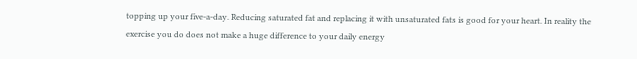topping up your five-a-day. Reducing saturated fat and replacing it with unsaturated fats is good for your heart. In reality the exercise you do does not make a huge difference to your daily energy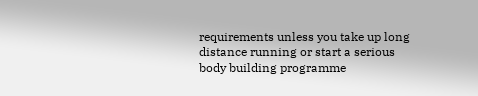requirements unless you take up long distance running or start a serious body building programme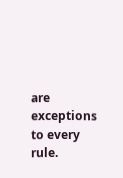are exceptions to every rule.